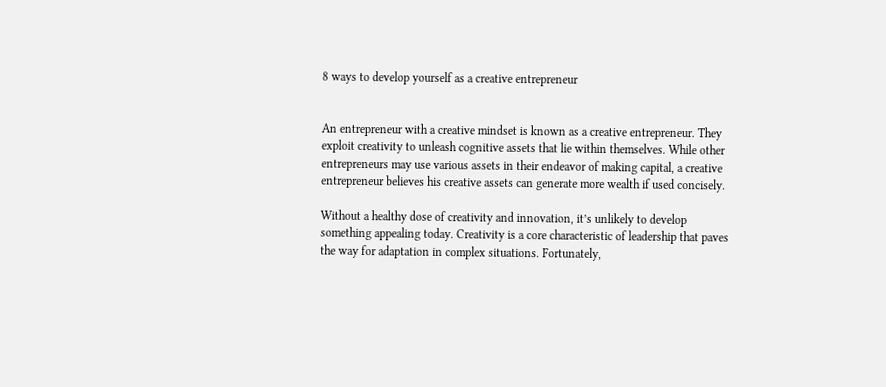8 ways to develop yourself as a creative entrepreneur


An entrepreneur with a creative mindset is known as a creative entrepreneur. They exploit creativity to unleash cognitive assets that lie within themselves. While other entrepreneurs may use various assets in their endeavor of making capital, a creative entrepreneur believes his creative assets can generate more wealth if used concisely.

Without a healthy dose of creativity and innovation, it’s unlikely to develop something appealing today. Creativity is a core characteristic of leadership that paves the way for adaptation in complex situations. Fortunately,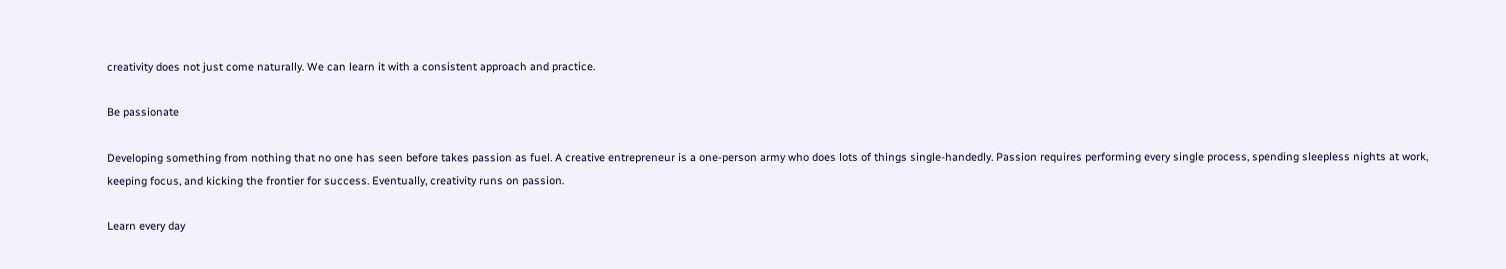creativity does not just come naturally. We can learn it with a consistent approach and practice.

Be passionate

Developing something from nothing that no one has seen before takes passion as fuel. A creative entrepreneur is a one-person army who does lots of things single-handedly. Passion requires performing every single process, spending sleepless nights at work, keeping focus, and kicking the frontier for success. Eventually, creativity runs on passion.

Learn every day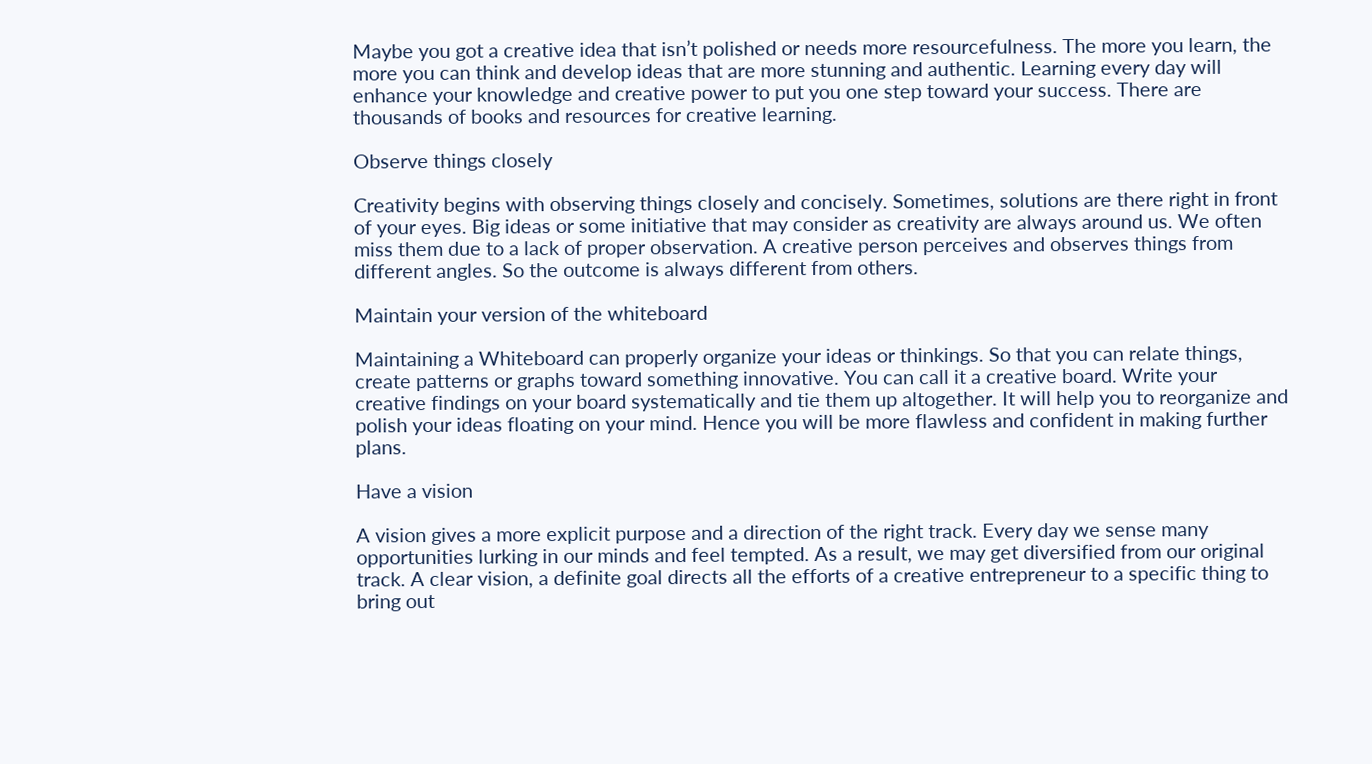Maybe you got a creative idea that isn’t polished or needs more resourcefulness. The more you learn, the more you can think and develop ideas that are more stunning and authentic. Learning every day will enhance your knowledge and creative power to put you one step toward your success. There are thousands of books and resources for creative learning.

Observe things closely

Creativity begins with observing things closely and concisely. Sometimes, solutions are there right in front of your eyes. Big ideas or some initiative that may consider as creativity are always around us. We often miss them due to a lack of proper observation. A creative person perceives and observes things from different angles. So the outcome is always different from others.

Maintain your version of the whiteboard

Maintaining a Whiteboard can properly organize your ideas or thinkings. So that you can relate things, create patterns or graphs toward something innovative. You can call it a creative board. Write your creative findings on your board systematically and tie them up altogether. It will help you to reorganize and polish your ideas floating on your mind. Hence you will be more flawless and confident in making further plans.

Have a vision

A vision gives a more explicit purpose and a direction of the right track. Every day we sense many opportunities lurking in our minds and feel tempted. As a result, we may get diversified from our original track. A clear vision, a definite goal directs all the efforts of a creative entrepreneur to a specific thing to bring out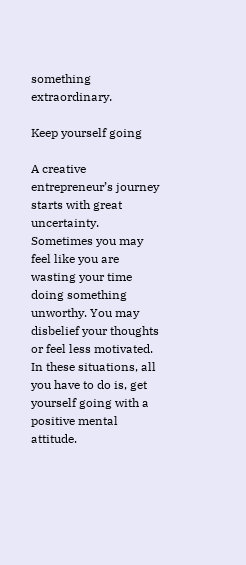something extraordinary.

Keep yourself going

A creative entrepreneur’s journey starts with great uncertainty. Sometimes you may feel like you are wasting your time doing something unworthy. You may disbelief your thoughts or feel less motivated. In these situations, all you have to do is, get yourself going with a positive mental attitude.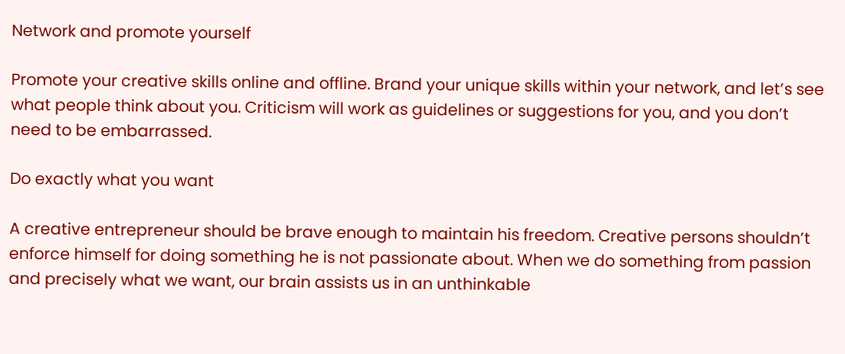Network and promote yourself

Promote your creative skills online and offline. Brand your unique skills within your network, and let’s see what people think about you. Criticism will work as guidelines or suggestions for you, and you don’t need to be embarrassed.

Do exactly what you want

A creative entrepreneur should be brave enough to maintain his freedom. Creative persons shouldn’t enforce himself for doing something he is not passionate about. When we do something from passion and precisely what we want, our brain assists us in an unthinkable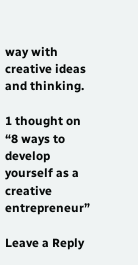way with creative ideas and thinking.

1 thought on “8 ways to develop yourself as a creative entrepreneur”

Leave a Reply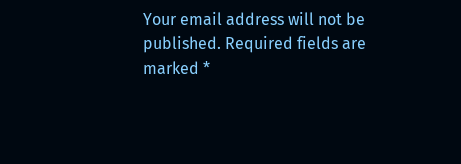Your email address will not be published. Required fields are marked *